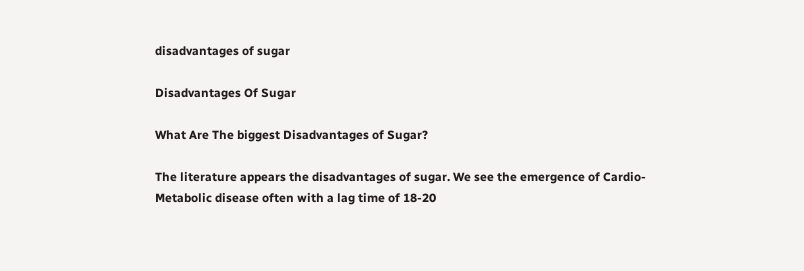disadvantages of sugar

Disadvantages Of Sugar

What Are The biggest Disadvantages of Sugar?

The literature appears the disadvantages of sugar. We see the emergence of Cardio-Metabolic disease often with a lag time of 18-20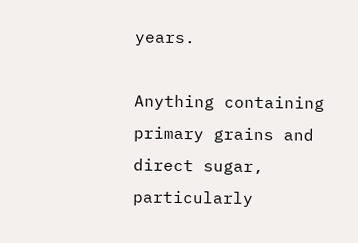years.

Anything containing primary grains and direct sugar, particularly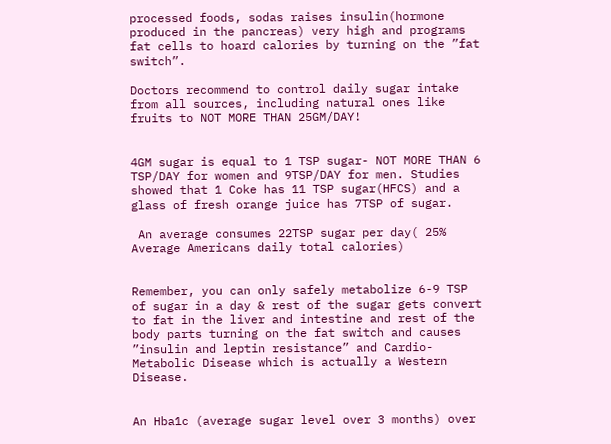processed foods, sodas raises insulin(hormone produced in the pancreas) very high and programs fat cells to hoard calories by turning on the ”fat switch”.

Doctors recommend to control daily sugar intake from all sources, including natural ones like fruits to NOT MORE THAN 25GM/DAY!


4GM sugar is equal to 1 TSP sugar- NOT MORE THAN 6 TSP/DAY for women and 9TSP/DAY for men. Studies showed that 1 Coke has 11 TSP sugar(HFCS) and a glass of fresh orange juice has 7TSP of sugar.

 An average consumes 22TSP sugar per day( 25% Average Americans daily total calories)


Remember, you can only safely metabolize 6-9 TSP of sugar in a day & rest of the sugar gets convert to fat in the liver and intestine and rest of the body parts turning on the fat switch and causes ”insulin and leptin resistance” and Cardio-Metabolic Disease which is actually a Western Disease.


An Hba1c (average sugar level over 3 months) over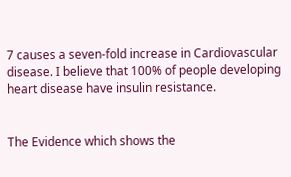7 causes a seven-fold increase in Cardiovascular disease. I believe that 100% of people developing heart disease have insulin resistance.


The Evidence which shows the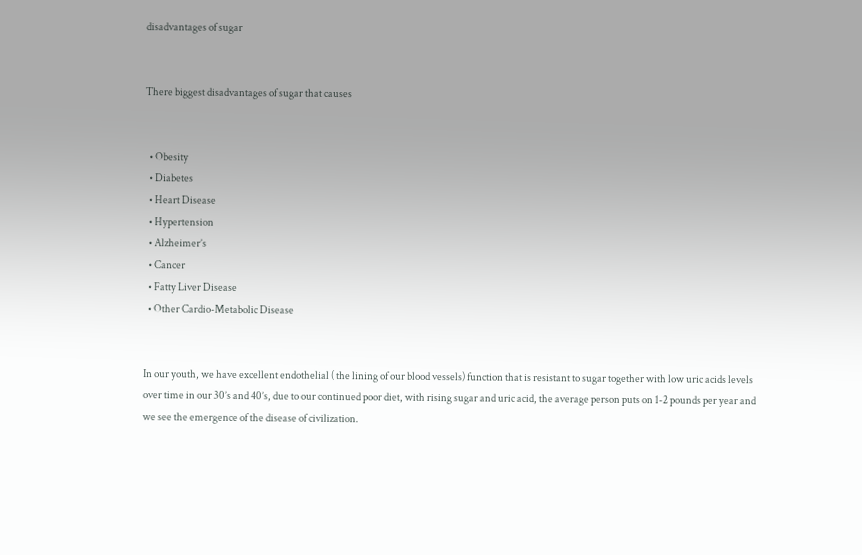disadvantages of sugar


There biggest disadvantages of sugar that causes


  • Obesity
  • Diabetes
  • Heart Disease
  • Hypertension
  • Alzheimer’s
  • Cancer
  • Fatty Liver Disease
  • Other Cardio-Metabolic Disease


In our youth, we have excellent endothelial ( the lining of our blood vessels) function that is resistant to sugar together with low uric acids levels over time in our 30’s and 40’s, due to our continued poor diet, with rising sugar and uric acid, the average person puts on 1-2 pounds per year and we see the emergence of the disease of civilization.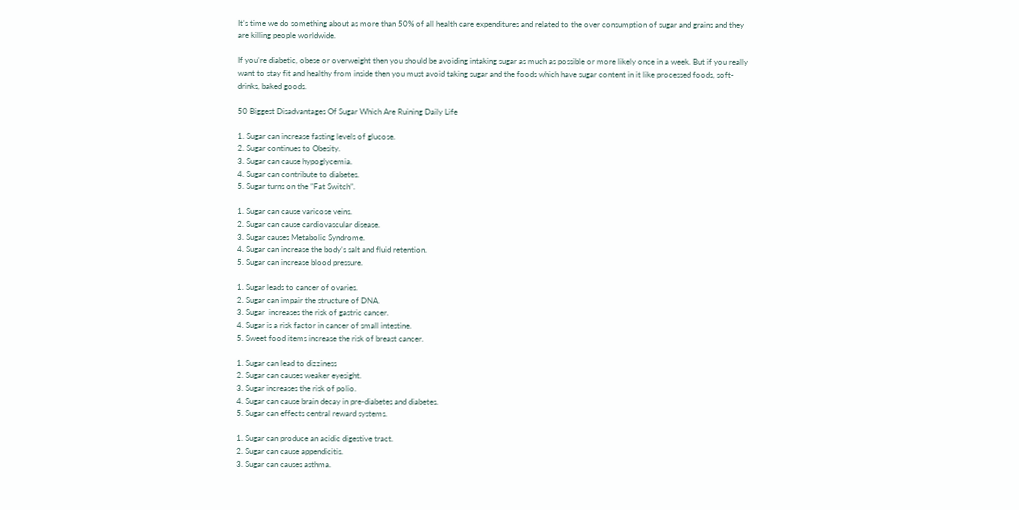It’s time we do something about as more than 50% of all health care expenditures and related to the over consumption of sugar and grains and they are killing people worldwide.

If you’re diabetic, obese or overweight then you should be avoiding intaking sugar as much as possible or more likely once in a week. But if you really want to stay fit and healthy from inside then you must avoid taking sugar and the foods which have sugar content in it like processed foods, soft-drinks, baked goods.

50 Biggest Disadvantages Of Sugar Which Are Ruining Daily Life

1. Sugar can increase fasting levels of glucose.
2. Sugar continues to Obesity.
3. Sugar can cause hypoglycemia.
4. Sugar can contribute to diabetes.
5. Sugar turns on the ”Fat Switch”.

1. Sugar can cause varicose veins.
2. Sugar can cause cardiovascular disease.
3. Sugar causes Metabolic Syndrome.
4. Sugar can increase the body’s salt and fluid retention.
5. Sugar can increase blood pressure.

1. Sugar leads to cancer of ovaries.
2. Sugar can impair the structure of DNA.
3. Sugar  increases the risk of gastric cancer.
4. Sugar is a risk factor in cancer of small intestine.
5. Sweet food items increase the risk of breast cancer.

1. Sugar can lead to dizziness
2. Sugar can causes weaker eyesight.
3. Sugar increases the risk of polio.
4. Sugar can cause brain decay in pre-diabetes and diabetes.
5. Sugar can effects central reward systems.

1. Sugar can produce an acidic digestive tract.
2. Sugar can cause appendicitis.
3. Sugar can causes asthma.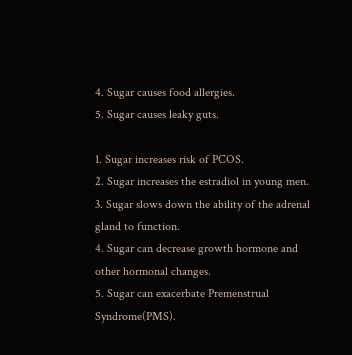4. Sugar causes food allergies.
5. Sugar causes leaky guts.

1. Sugar increases risk of PCOS.
2. Sugar increases the estradiol in young men.
3. Sugar slows down the ability of the adrenal gland to function.
4. Sugar can decrease growth hormone and other hormonal changes.
5. Sugar can exacerbate Premenstrual Syndrome(PMS).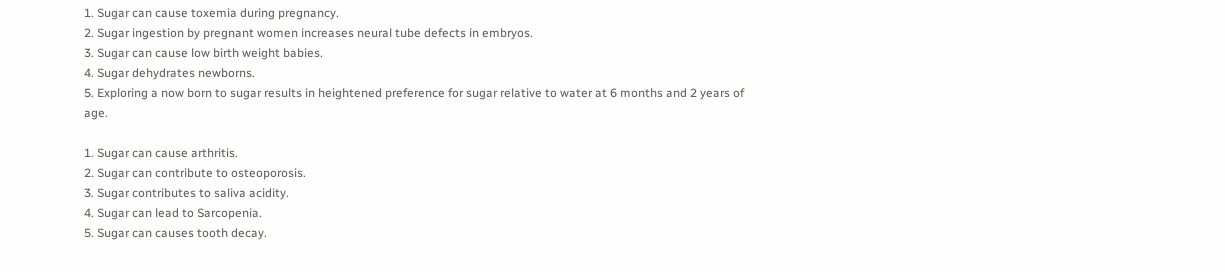1. Sugar can cause toxemia during pregnancy.
2. Sugar ingestion by pregnant women increases neural tube defects in embryos.
3. Sugar can cause low birth weight babies.
4. Sugar dehydrates newborns.
5. Exploring a now born to sugar results in heightened preference for sugar relative to water at 6 months and 2 years of age.

1. Sugar can cause arthritis.
2. Sugar can contribute to osteoporosis.
3. Sugar contributes to saliva acidity.
4. Sugar can lead to Sarcopenia.
5. Sugar can causes tooth decay.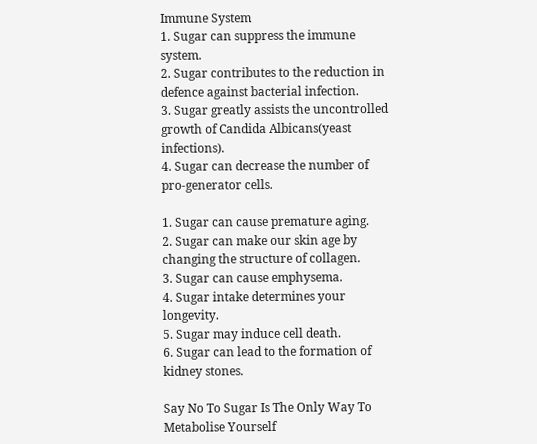Immune System
1. Sugar can suppress the immune system.
2. Sugar contributes to the reduction in defence against bacterial infection.
3. Sugar greatly assists the uncontrolled growth of Candida Albicans(yeast infections).
4. Sugar can decrease the number of pro-generator cells.

1. Sugar can cause premature aging.
2. Sugar can make our skin age by changing the structure of collagen.
3. Sugar can cause emphysema.
4. Sugar intake determines your longevity.
5. Sugar may induce cell death.
6. Sugar can lead to the formation of kidney stones.

Say No To Sugar Is The Only Way To Metabolise Yourself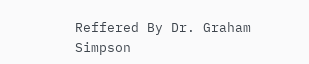Reffered By Dr. Graham Simpson